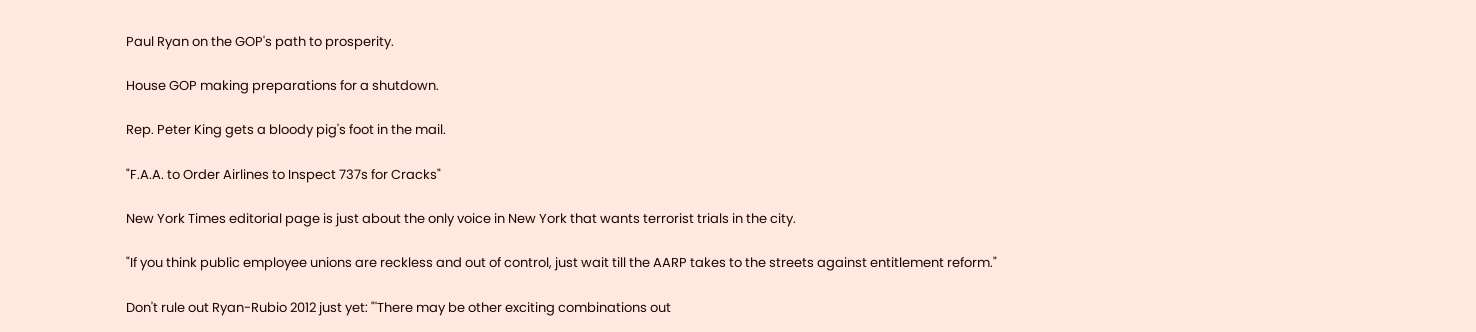Paul Ryan on the GOP's path to prosperity.

House GOP making preparations for a shutdown.

Rep. Peter King gets a bloody pig's foot in the mail.

"F.A.A. to Order Airlines to Inspect 737s for Cracks"

New York Times editorial page is just about the only voice in New York that wants terrorist trials in the city.

"If you think public employee unions are reckless and out of control, just wait till the AARP takes to the streets against entitlement reform."

Don't rule out Ryan-Rubio 2012 just yet: "'There may be other exciting combinations out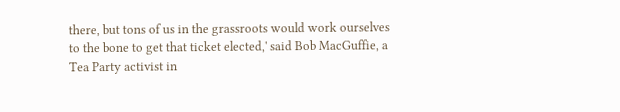there, but tons of us in the grassroots would work ourselves to the bone to get that ticket elected,' said Bob MacGuffie, a Tea Party activist in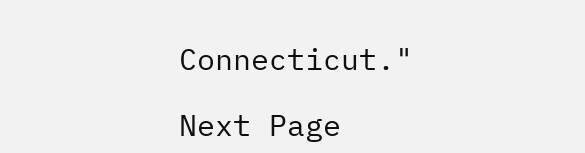Connecticut."

Next Page